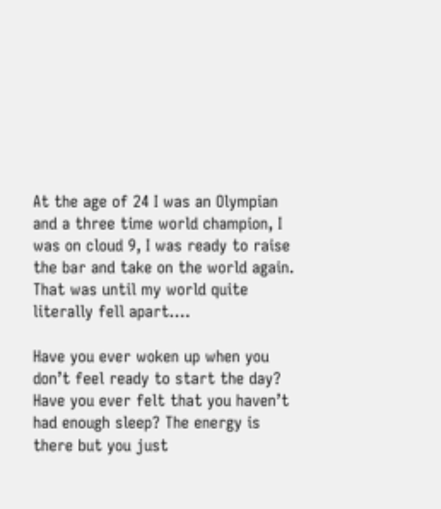At the age of 24 I was an Olympian and a three time world champion, I was on cloud 9, I was ready to raise the bar and take on the world again. That was until my world quite literally fell apart….

Have you ever woken up when you don’t feel ready to start the day? Have you ever felt that you haven’t had enough sleep? The energy is there but you just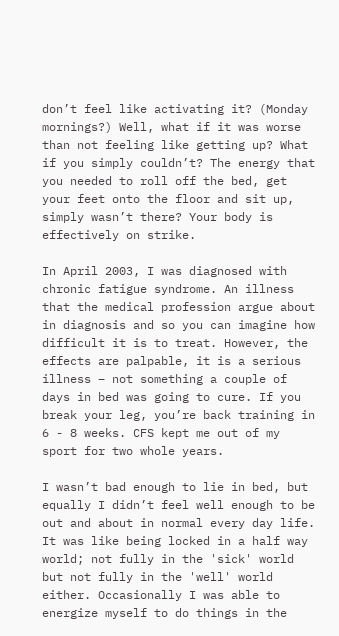don’t feel like activating it? (Monday mornings?) Well, what if it was worse than not feeling like getting up? What if you simply couldn’t? The energy that you needed to roll off the bed, get your feet onto the floor and sit up, simply wasn’t there? Your body is effectively on strike.

In April 2003, I was diagnosed with chronic fatigue syndrome. An illness that the medical profession argue about in diagnosis and so you can imagine how difficult it is to treat. However, the effects are palpable, it is a serious illness – not something a couple of days in bed was going to cure. If you break your leg, you’re back training in 6 - 8 weeks. CFS kept me out of my sport for two whole years.

I wasn’t bad enough to lie in bed, but equally I didn’t feel well enough to be out and about in normal every day life. It was like being locked in a half way world; not fully in the 'sick' world but not fully in the 'well' world either. Occasionally I was able to energize myself to do things in the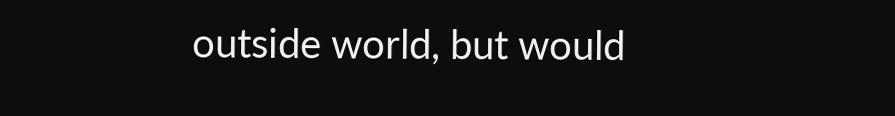outside world, but would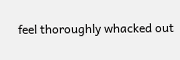feel thoroughly whacked out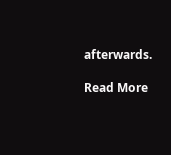afterwards.

Read More